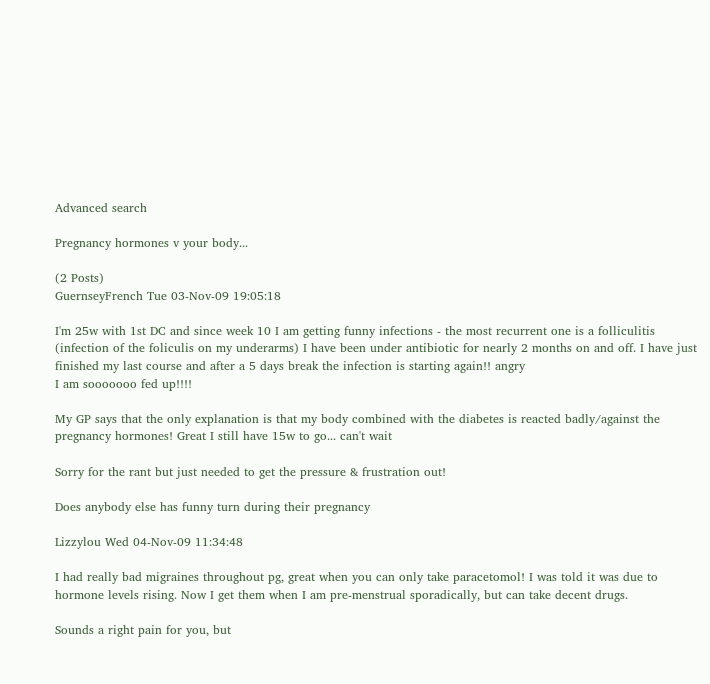Advanced search

Pregnancy hormones v your body...

(2 Posts)
GuernseyFrench Tue 03-Nov-09 19:05:18

I'm 25w with 1st DC and since week 10 I am getting funny infections - the most recurrent one is a folliculitis (infection of the foliculis on my underarms) I have been under antibiotic for nearly 2 months on and off. I have just finished my last course and after a 5 days break the infection is starting again!! angry
I am sooooooo fed up!!!!

My GP says that the only explanation is that my body combined with the diabetes is reacted badly/against the pregnancy hormones! Great I still have 15w to go... can't wait

Sorry for the rant but just needed to get the pressure & frustration out!

Does anybody else has funny turn during their pregnancy

Lizzylou Wed 04-Nov-09 11:34:48

I had really bad migraines throughout pg, great when you can only take paracetomol! I was told it was due to hormone levels rising. Now I get them when I am pre-menstrual sporadically, but can take decent drugs.

Sounds a right pain for you, but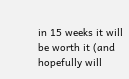in 15 weeks it will be worth it (and hopefully will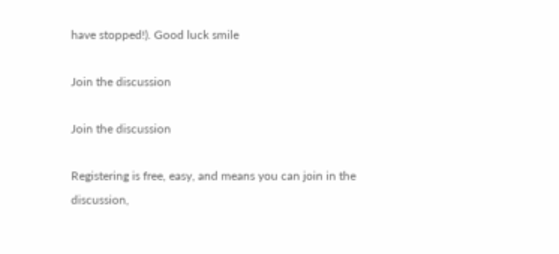have stopped!). Good luck smile

Join the discussion

Join the discussion

Registering is free, easy, and means you can join in the discussion,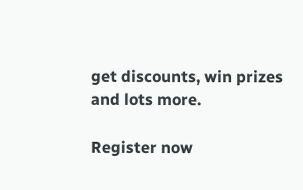get discounts, win prizes and lots more.

Register now